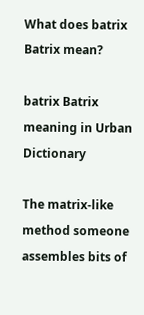What does batrix Batrix mean?

batrix Batrix meaning in Urban Dictionary

The matrix-like method someone assembles bits of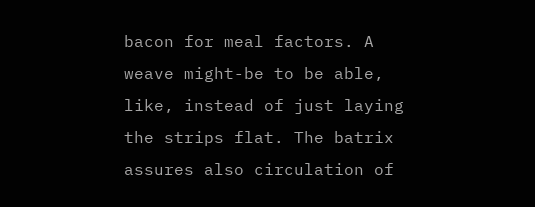bacon for meal factors. A weave might-be to be able, like, instead of just laying the strips flat. The batrix assures also circulation of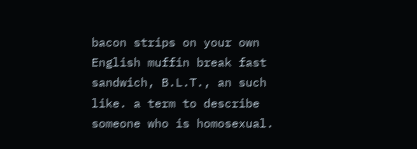bacon strips on your own English muffin break fast sandwich, B.L.T., an such like. a term to describe someone who is homosexual.